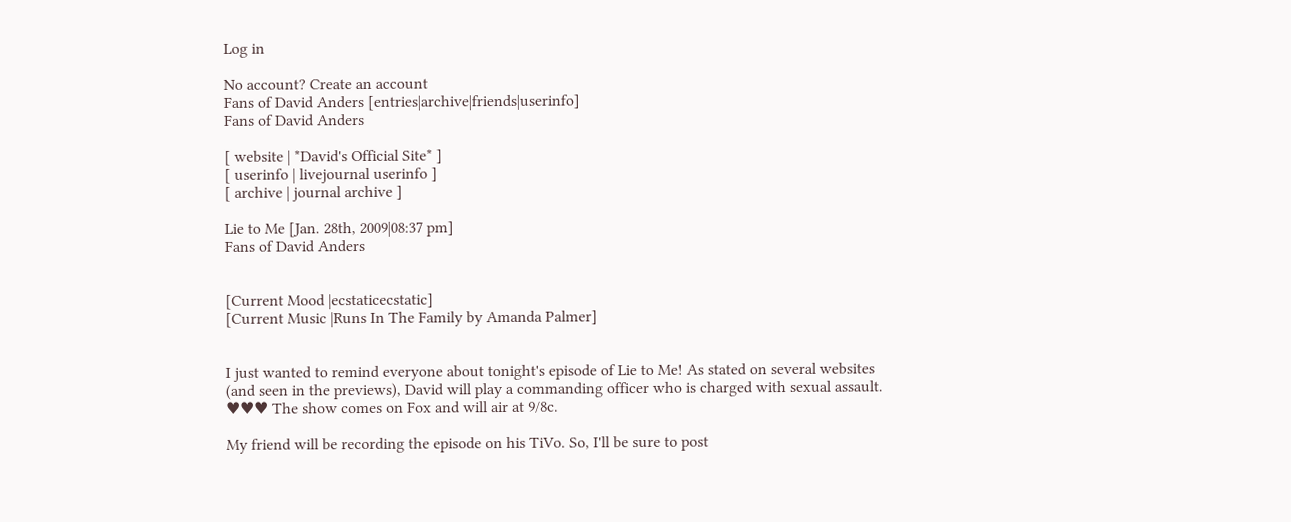Log in

No account? Create an account
Fans of David Anders [entries|archive|friends|userinfo]
Fans of David Anders

[ website | *David's Official Site* ]
[ userinfo | livejournal userinfo ]
[ archive | journal archive ]

Lie to Me [Jan. 28th, 2009|08:37 pm]
Fans of David Anders


[Current Mood |ecstaticecstatic]
[Current Music |Runs In The Family by Amanda Palmer]


I just wanted to remind everyone about tonight's episode of Lie to Me! As stated on several websites (and seen in the previews), David will play a commanding officer who is charged with sexual assault. ♥♥♥ The show comes on Fox and will air at 9/8c.

My friend will be recording the episode on his TiVo. So, I'll be sure to post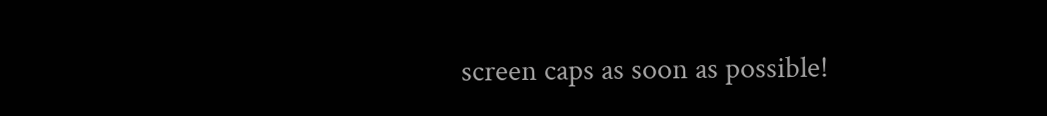screen caps as soon as possible!